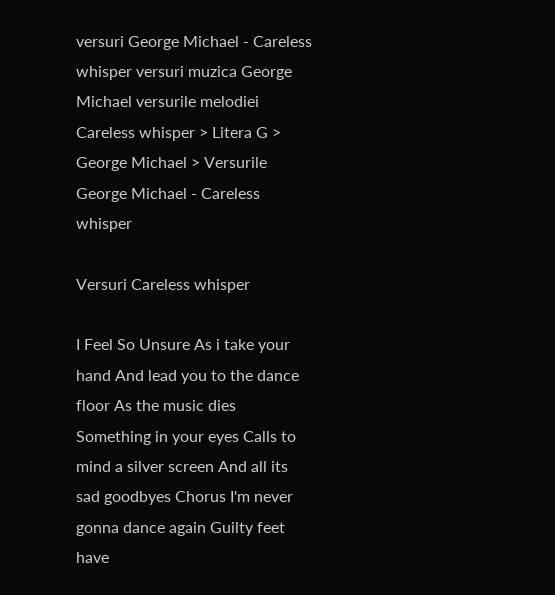versuri George Michael - Careless whisper versuri muzica George Michael versurile melodiei Careless whisper > Litera G > George Michael > Versurile George Michael - Careless whisper

Versuri Careless whisper

I Feel So Unsure As i take your hand And lead you to the dance floor As the music dies Something in your eyes Calls to mind a silver screen And all its sad goodbyes Chorus I'm never gonna dance again Guilty feet have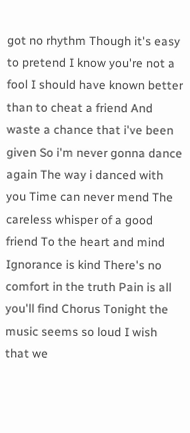got no rhythm Though it's easy to pretend I know you're not a fool I should have known better than to cheat a friend And waste a chance that i've been given So i'm never gonna dance again The way i danced with you Time can never mend The careless whisper of a good friend To the heart and mind Ignorance is kind There's no comfort in the truth Pain is all you'll find Chorus Tonight the music seems so loud I wish that we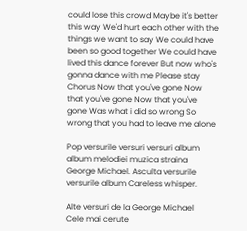could lose this crowd Maybe it's better this way We'd hurt each other with the things we want to say We could have been so good together We could have lived this dance forever But now who's gonna dance with me Please stay Chorus Now that you've gone Now that you've gone Now that you've gone Was what i did so wrong So wrong that you had to leave me alone

Pop versurile versuri versuri album album melodiei muzica straina George Michael. Asculta versurile versurile album Careless whisper.

Alte versuri de la George Michael
Cele mai cerute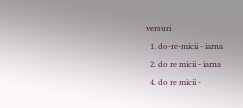versuri
  1. do-re-micii - iarna
  2. do re micii - iarna
  4. do re micii -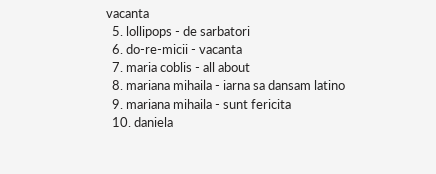vacanta
  5. lollipops - de sarbatori
  6. do-re-micii - vacanta
  7. maria coblis - all about
  8. mariana mihaila - iarna sa dansam latino
  9. mariana mihaila - sunt fericita
  10. daniela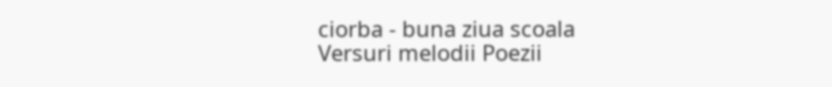ciorba - buna ziua scoala
Versuri melodii Poezii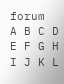forum
A B C D E F G H I J K L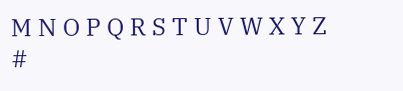M N O P Q R S T U V W X Y Z #